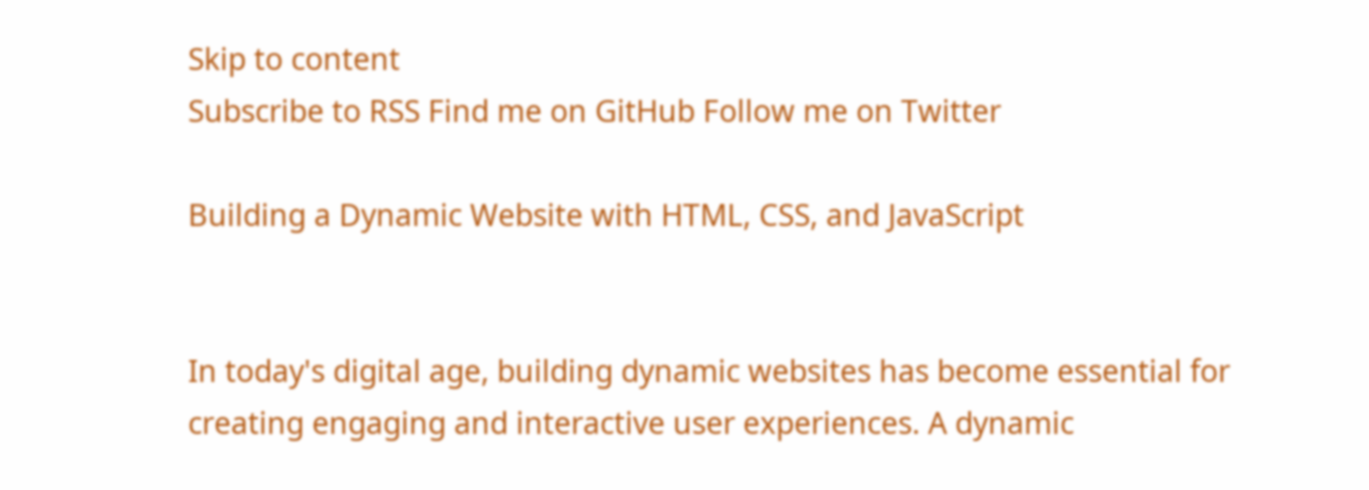Skip to content
Subscribe to RSS Find me on GitHub Follow me on Twitter

Building a Dynamic Website with HTML, CSS, and JavaScript


In today's digital age, building dynamic websites has become essential for creating engaging and interactive user experiences. A dynamic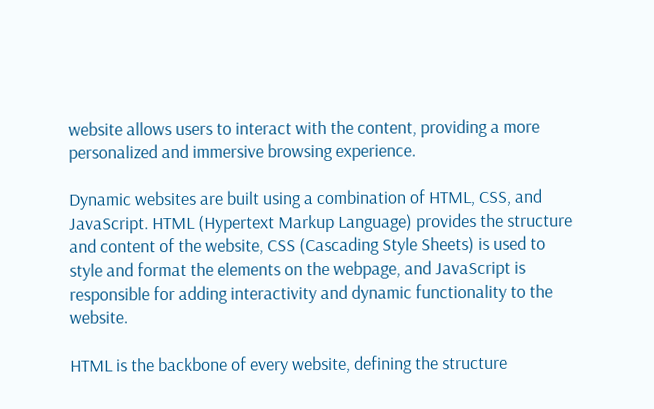website allows users to interact with the content, providing a more personalized and immersive browsing experience.

Dynamic websites are built using a combination of HTML, CSS, and JavaScript. HTML (Hypertext Markup Language) provides the structure and content of the website, CSS (Cascading Style Sheets) is used to style and format the elements on the webpage, and JavaScript is responsible for adding interactivity and dynamic functionality to the website.

HTML is the backbone of every website, defining the structure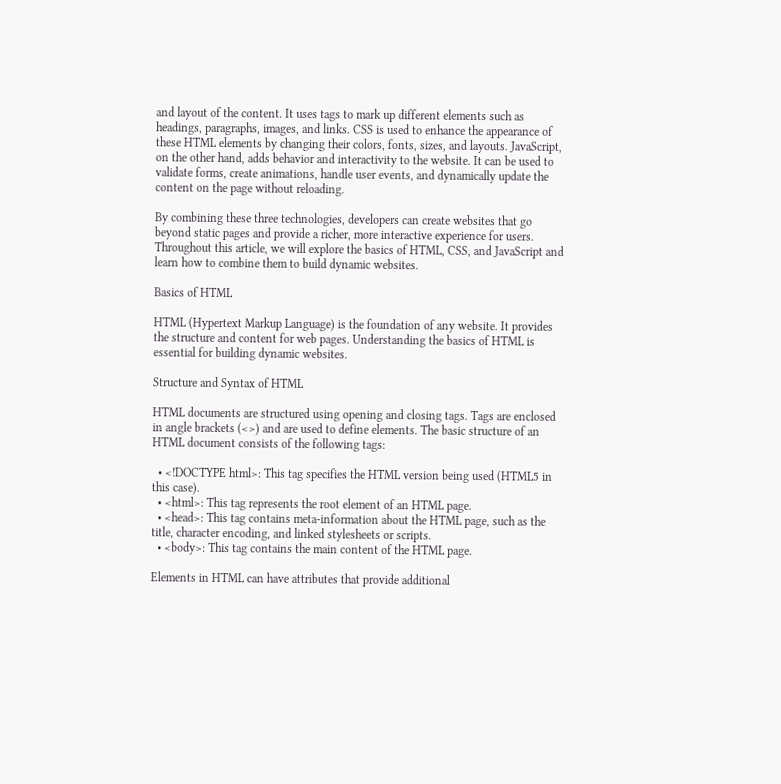and layout of the content. It uses tags to mark up different elements such as headings, paragraphs, images, and links. CSS is used to enhance the appearance of these HTML elements by changing their colors, fonts, sizes, and layouts. JavaScript, on the other hand, adds behavior and interactivity to the website. It can be used to validate forms, create animations, handle user events, and dynamically update the content on the page without reloading.

By combining these three technologies, developers can create websites that go beyond static pages and provide a richer, more interactive experience for users. Throughout this article, we will explore the basics of HTML, CSS, and JavaScript and learn how to combine them to build dynamic websites.

Basics of HTML

HTML (Hypertext Markup Language) is the foundation of any website. It provides the structure and content for web pages. Understanding the basics of HTML is essential for building dynamic websites.

Structure and Syntax of HTML

HTML documents are structured using opening and closing tags. Tags are enclosed in angle brackets (<>) and are used to define elements. The basic structure of an HTML document consists of the following tags:

  • <!DOCTYPE html>: This tag specifies the HTML version being used (HTML5 in this case).
  • <html>: This tag represents the root element of an HTML page.
  • <head>: This tag contains meta-information about the HTML page, such as the title, character encoding, and linked stylesheets or scripts.
  • <body>: This tag contains the main content of the HTML page.

Elements in HTML can have attributes that provide additional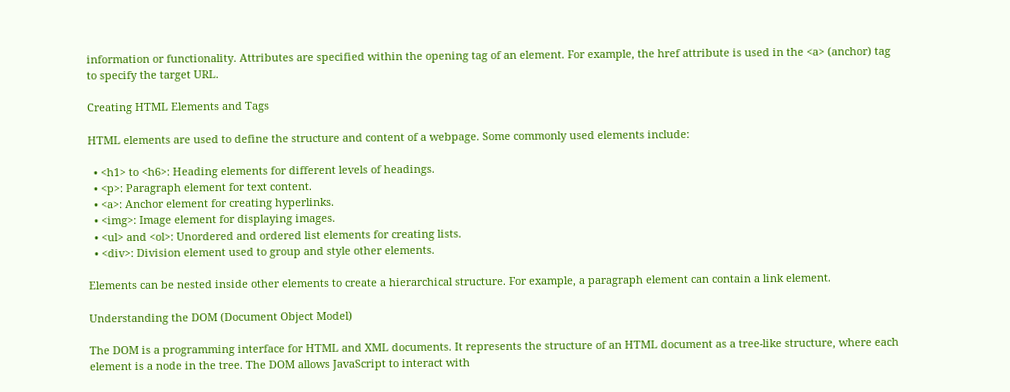information or functionality. Attributes are specified within the opening tag of an element. For example, the href attribute is used in the <a> (anchor) tag to specify the target URL.

Creating HTML Elements and Tags

HTML elements are used to define the structure and content of a webpage. Some commonly used elements include:

  • <h1> to <h6>: Heading elements for different levels of headings.
  • <p>: Paragraph element for text content.
  • <a>: Anchor element for creating hyperlinks.
  • <img>: Image element for displaying images.
  • <ul> and <ol>: Unordered and ordered list elements for creating lists.
  • <div>: Division element used to group and style other elements.

Elements can be nested inside other elements to create a hierarchical structure. For example, a paragraph element can contain a link element.

Understanding the DOM (Document Object Model)

The DOM is a programming interface for HTML and XML documents. It represents the structure of an HTML document as a tree-like structure, where each element is a node in the tree. The DOM allows JavaScript to interact with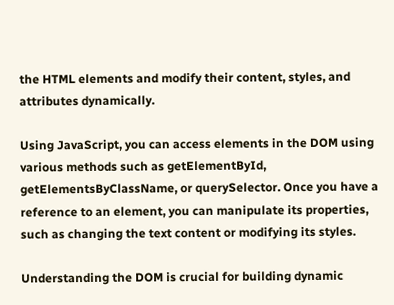the HTML elements and modify their content, styles, and attributes dynamically.

Using JavaScript, you can access elements in the DOM using various methods such as getElementById, getElementsByClassName, or querySelector. Once you have a reference to an element, you can manipulate its properties, such as changing the text content or modifying its styles.

Understanding the DOM is crucial for building dynamic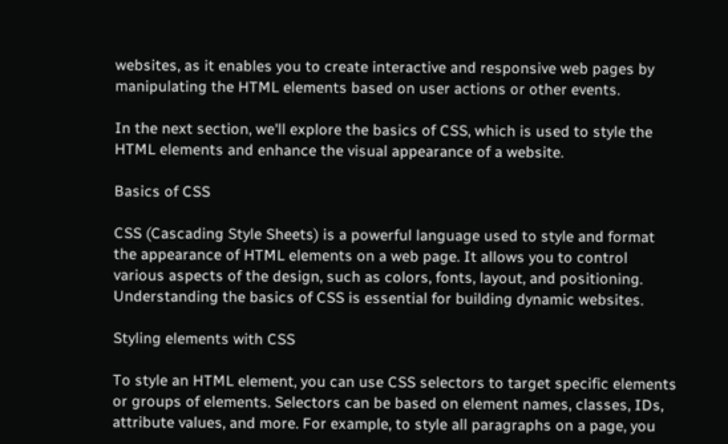websites, as it enables you to create interactive and responsive web pages by manipulating the HTML elements based on user actions or other events.

In the next section, we'll explore the basics of CSS, which is used to style the HTML elements and enhance the visual appearance of a website.

Basics of CSS

CSS (Cascading Style Sheets) is a powerful language used to style and format the appearance of HTML elements on a web page. It allows you to control various aspects of the design, such as colors, fonts, layout, and positioning. Understanding the basics of CSS is essential for building dynamic websites.

Styling elements with CSS

To style an HTML element, you can use CSS selectors to target specific elements or groups of elements. Selectors can be based on element names, classes, IDs, attribute values, and more. For example, to style all paragraphs on a page, you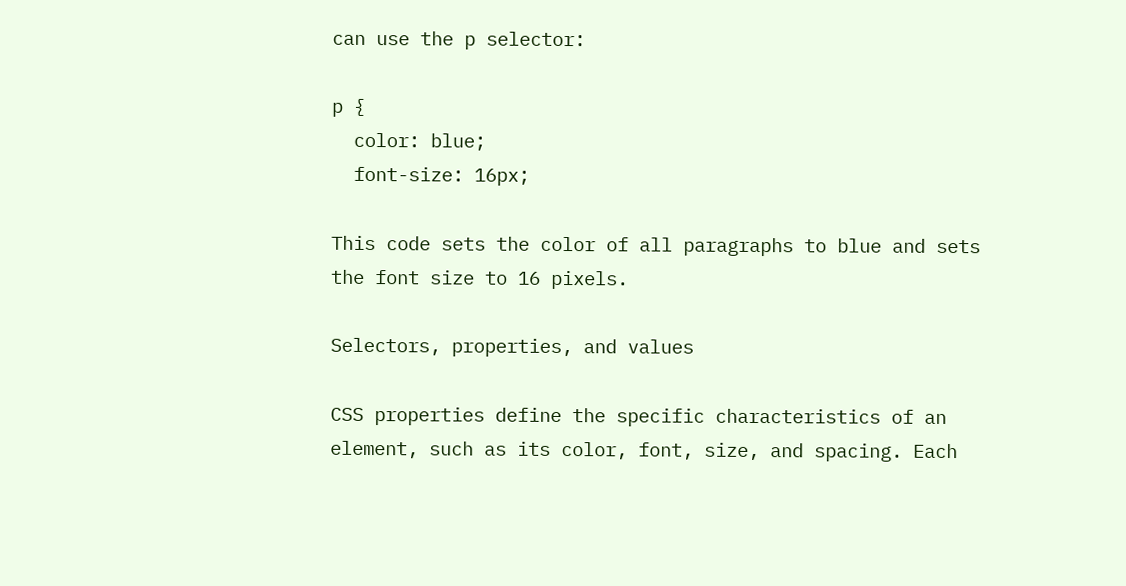can use the p selector:

p {
  color: blue;
  font-size: 16px;

This code sets the color of all paragraphs to blue and sets the font size to 16 pixels.

Selectors, properties, and values

CSS properties define the specific characteristics of an element, such as its color, font, size, and spacing. Each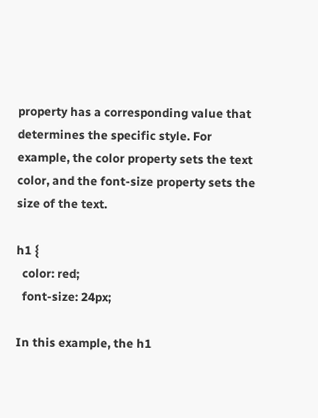property has a corresponding value that determines the specific style. For example, the color property sets the text color, and the font-size property sets the size of the text.

h1 {
  color: red;
  font-size: 24px;

In this example, the h1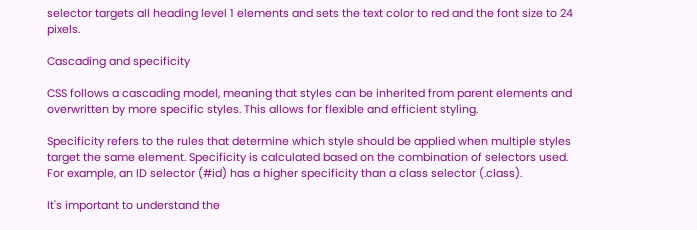selector targets all heading level 1 elements and sets the text color to red and the font size to 24 pixels.

Cascading and specificity

CSS follows a cascading model, meaning that styles can be inherited from parent elements and overwritten by more specific styles. This allows for flexible and efficient styling.

Specificity refers to the rules that determine which style should be applied when multiple styles target the same element. Specificity is calculated based on the combination of selectors used. For example, an ID selector (#id) has a higher specificity than a class selector (.class).

It's important to understand the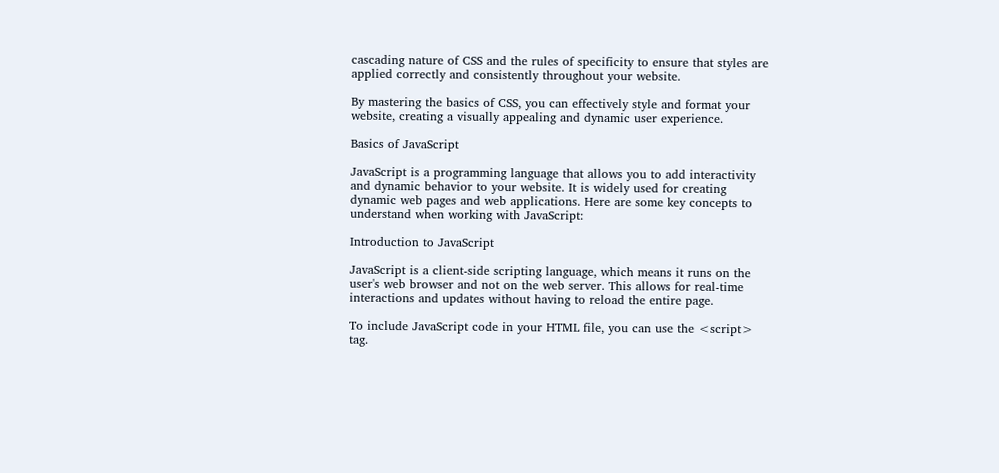cascading nature of CSS and the rules of specificity to ensure that styles are applied correctly and consistently throughout your website.

By mastering the basics of CSS, you can effectively style and format your website, creating a visually appealing and dynamic user experience.

Basics of JavaScript

JavaScript is a programming language that allows you to add interactivity and dynamic behavior to your website. It is widely used for creating dynamic web pages and web applications. Here are some key concepts to understand when working with JavaScript:

Introduction to JavaScript

JavaScript is a client-side scripting language, which means it runs on the user's web browser and not on the web server. This allows for real-time interactions and updates without having to reload the entire page.

To include JavaScript code in your HTML file, you can use the <script> tag.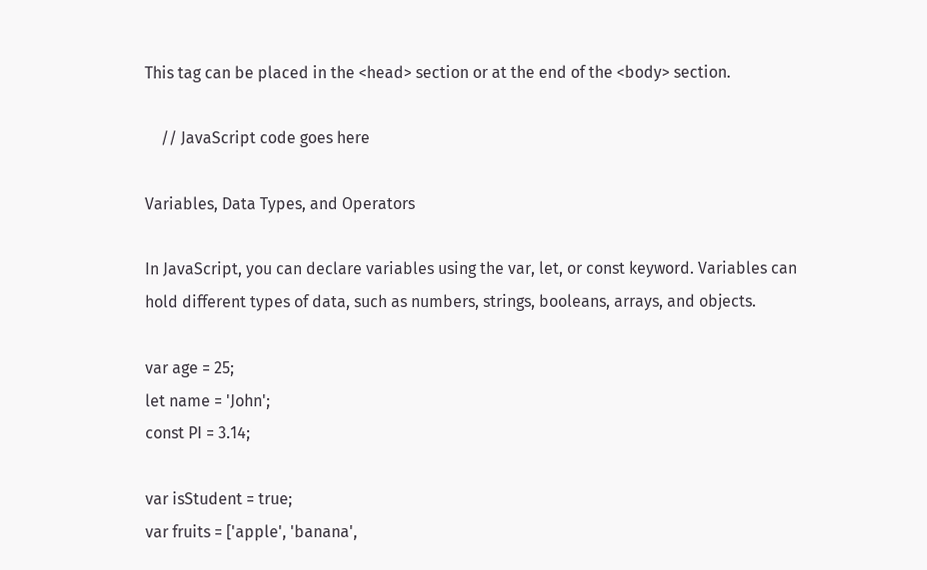This tag can be placed in the <head> section or at the end of the <body> section.

    // JavaScript code goes here

Variables, Data Types, and Operators

In JavaScript, you can declare variables using the var, let, or const keyword. Variables can hold different types of data, such as numbers, strings, booleans, arrays, and objects.

var age = 25;
let name = 'John';
const PI = 3.14;

var isStudent = true;
var fruits = ['apple', 'banana',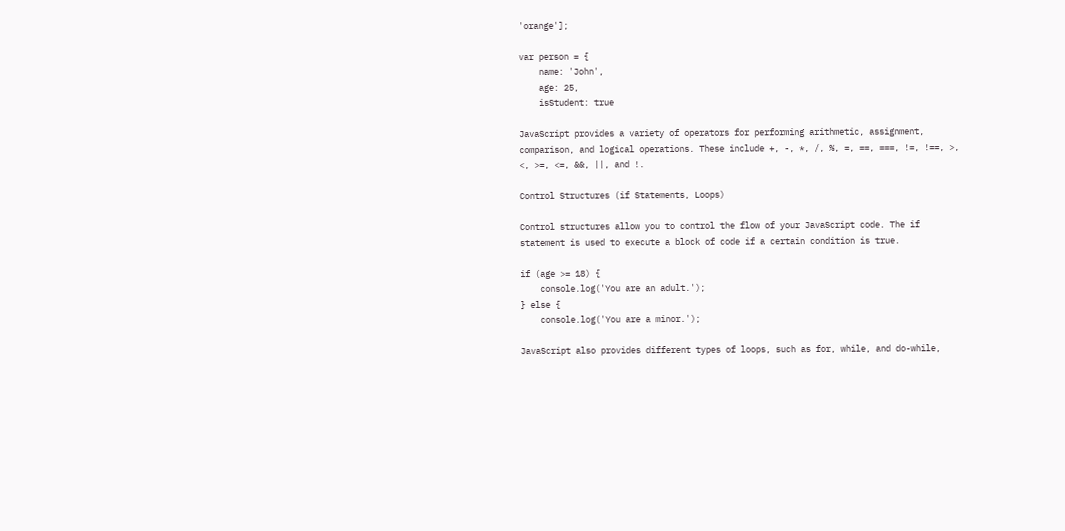'orange'];

var person = {
    name: 'John',
    age: 25,
    isStudent: true

JavaScript provides a variety of operators for performing arithmetic, assignment, comparison, and logical operations. These include +, -, *, /, %, =, ==, ===, !=, !==, >, <, >=, <=, &&, ||, and !.

Control Structures (if Statements, Loops)

Control structures allow you to control the flow of your JavaScript code. The if statement is used to execute a block of code if a certain condition is true.

if (age >= 18) {
    console.log('You are an adult.');
} else {
    console.log('You are a minor.');

JavaScript also provides different types of loops, such as for, while, and do-while,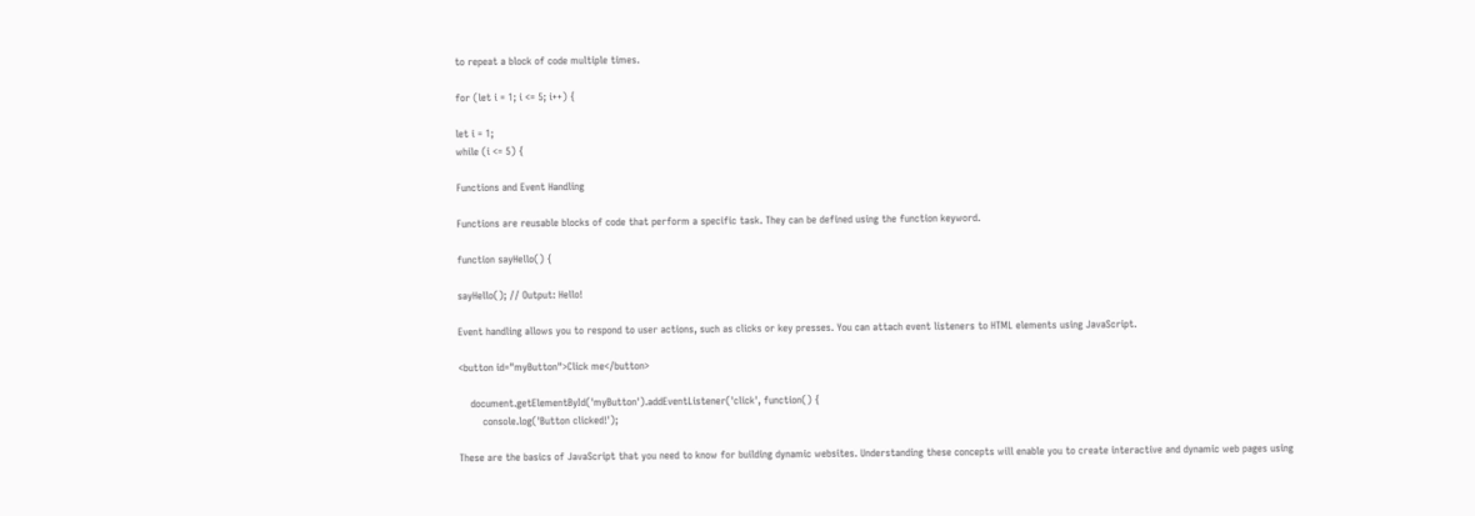to repeat a block of code multiple times.

for (let i = 1; i <= 5; i++) {

let i = 1;
while (i <= 5) {

Functions and Event Handling

Functions are reusable blocks of code that perform a specific task. They can be defined using the function keyword.

function sayHello() {

sayHello(); // Output: Hello!

Event handling allows you to respond to user actions, such as clicks or key presses. You can attach event listeners to HTML elements using JavaScript.

<button id="myButton">Click me</button>

    document.getElementById('myButton').addEventListener('click', function() {
        console.log('Button clicked!');

These are the basics of JavaScript that you need to know for building dynamic websites. Understanding these concepts will enable you to create interactive and dynamic web pages using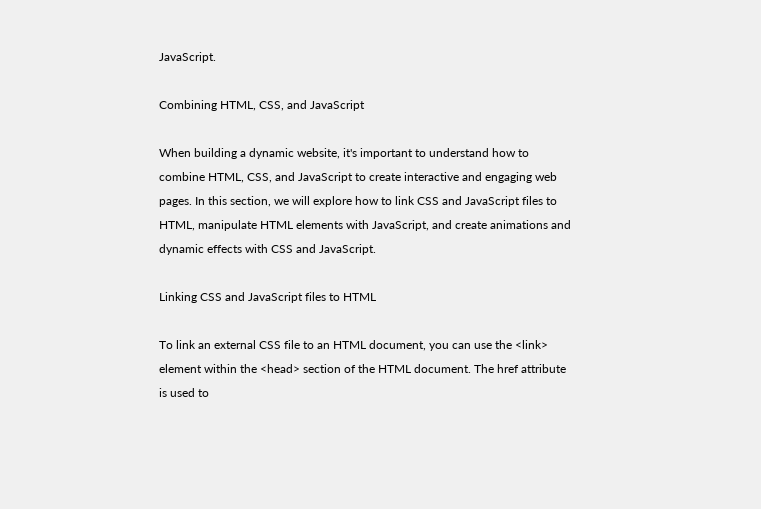JavaScript.

Combining HTML, CSS, and JavaScript

When building a dynamic website, it's important to understand how to combine HTML, CSS, and JavaScript to create interactive and engaging web pages. In this section, we will explore how to link CSS and JavaScript files to HTML, manipulate HTML elements with JavaScript, and create animations and dynamic effects with CSS and JavaScript.

Linking CSS and JavaScript files to HTML

To link an external CSS file to an HTML document, you can use the <link> element within the <head> section of the HTML document. The href attribute is used to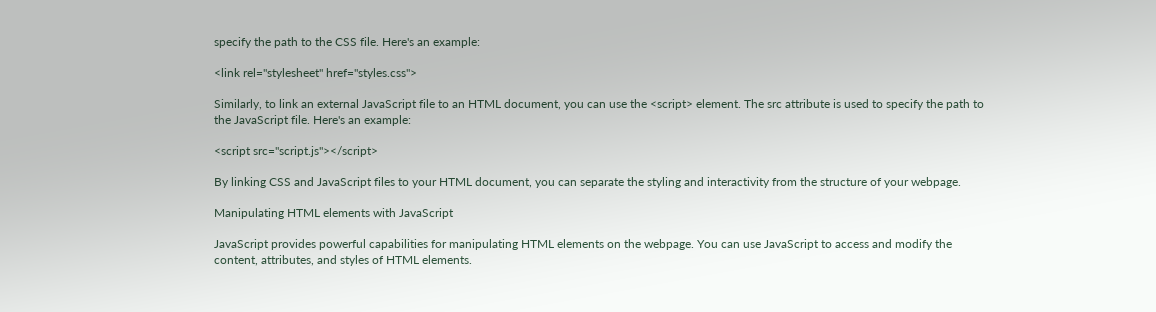specify the path to the CSS file. Here's an example:

<link rel="stylesheet" href="styles.css">

Similarly, to link an external JavaScript file to an HTML document, you can use the <script> element. The src attribute is used to specify the path to the JavaScript file. Here's an example:

<script src="script.js"></script>

By linking CSS and JavaScript files to your HTML document, you can separate the styling and interactivity from the structure of your webpage.

Manipulating HTML elements with JavaScript

JavaScript provides powerful capabilities for manipulating HTML elements on the webpage. You can use JavaScript to access and modify the content, attributes, and styles of HTML elements.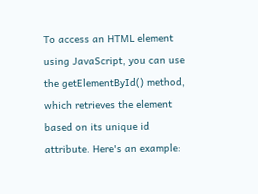To access an HTML element using JavaScript, you can use the getElementById() method, which retrieves the element based on its unique id attribute. Here's an example: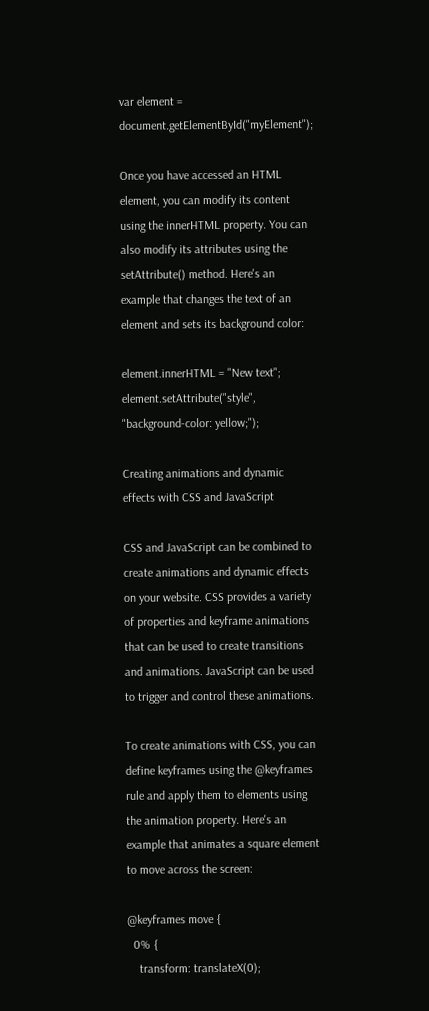var element = document.getElementById("myElement");

Once you have accessed an HTML element, you can modify its content using the innerHTML property. You can also modify its attributes using the setAttribute() method. Here's an example that changes the text of an element and sets its background color:

element.innerHTML = "New text";
element.setAttribute("style", "background-color: yellow;");

Creating animations and dynamic effects with CSS and JavaScript

CSS and JavaScript can be combined to create animations and dynamic effects on your website. CSS provides a variety of properties and keyframe animations that can be used to create transitions and animations. JavaScript can be used to trigger and control these animations.

To create animations with CSS, you can define keyframes using the @keyframes rule and apply them to elements using the animation property. Here's an example that animates a square element to move across the screen:

@keyframes move {
  0% {
    transform: translateX(0);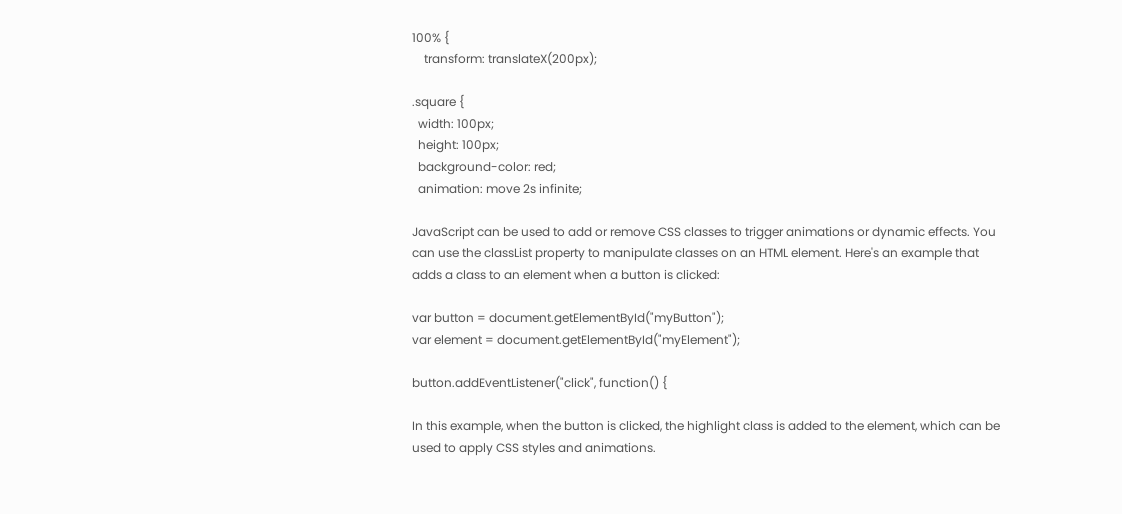100% {
    transform: translateX(200px);

.square {
  width: 100px;
  height: 100px;
  background-color: red;
  animation: move 2s infinite;

JavaScript can be used to add or remove CSS classes to trigger animations or dynamic effects. You can use the classList property to manipulate classes on an HTML element. Here's an example that adds a class to an element when a button is clicked:

var button = document.getElementById("myButton");
var element = document.getElementById("myElement");

button.addEventListener("click", function() {

In this example, when the button is clicked, the highlight class is added to the element, which can be used to apply CSS styles and animations.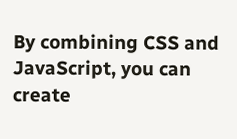By combining CSS and JavaScript, you can create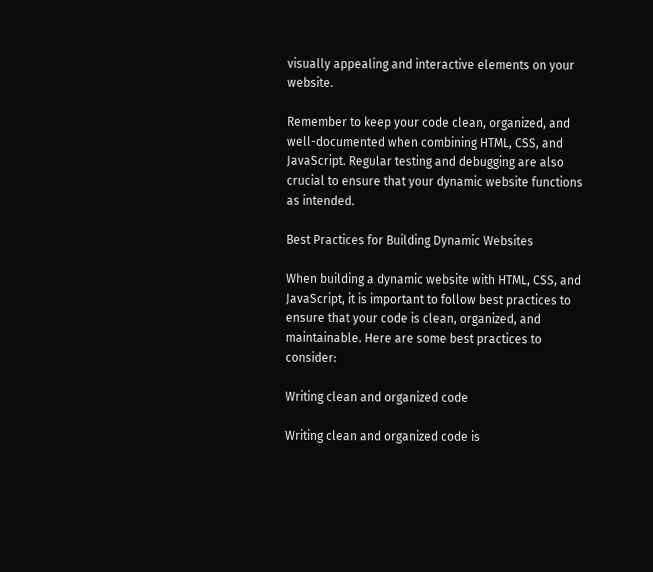visually appealing and interactive elements on your website.

Remember to keep your code clean, organized, and well-documented when combining HTML, CSS, and JavaScript. Regular testing and debugging are also crucial to ensure that your dynamic website functions as intended.

Best Practices for Building Dynamic Websites

When building a dynamic website with HTML, CSS, and JavaScript, it is important to follow best practices to ensure that your code is clean, organized, and maintainable. Here are some best practices to consider:

Writing clean and organized code

Writing clean and organized code is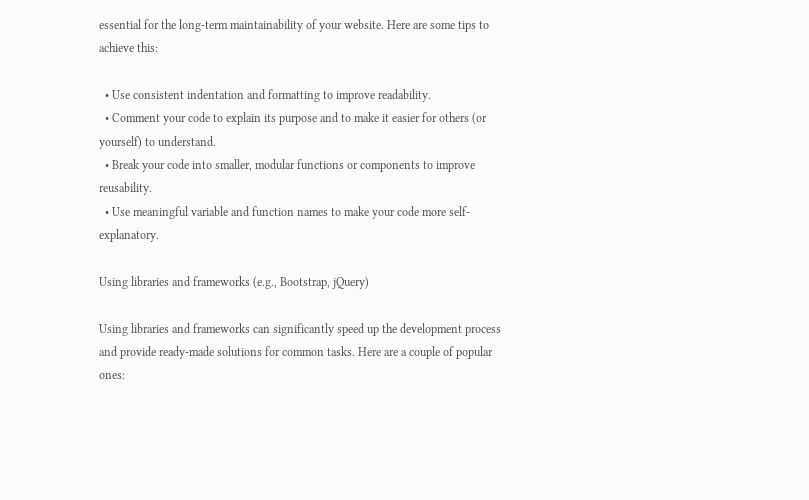essential for the long-term maintainability of your website. Here are some tips to achieve this:

  • Use consistent indentation and formatting to improve readability.
  • Comment your code to explain its purpose and to make it easier for others (or yourself) to understand.
  • Break your code into smaller, modular functions or components to improve reusability.
  • Use meaningful variable and function names to make your code more self-explanatory.

Using libraries and frameworks (e.g., Bootstrap, jQuery)

Using libraries and frameworks can significantly speed up the development process and provide ready-made solutions for common tasks. Here are a couple of popular ones: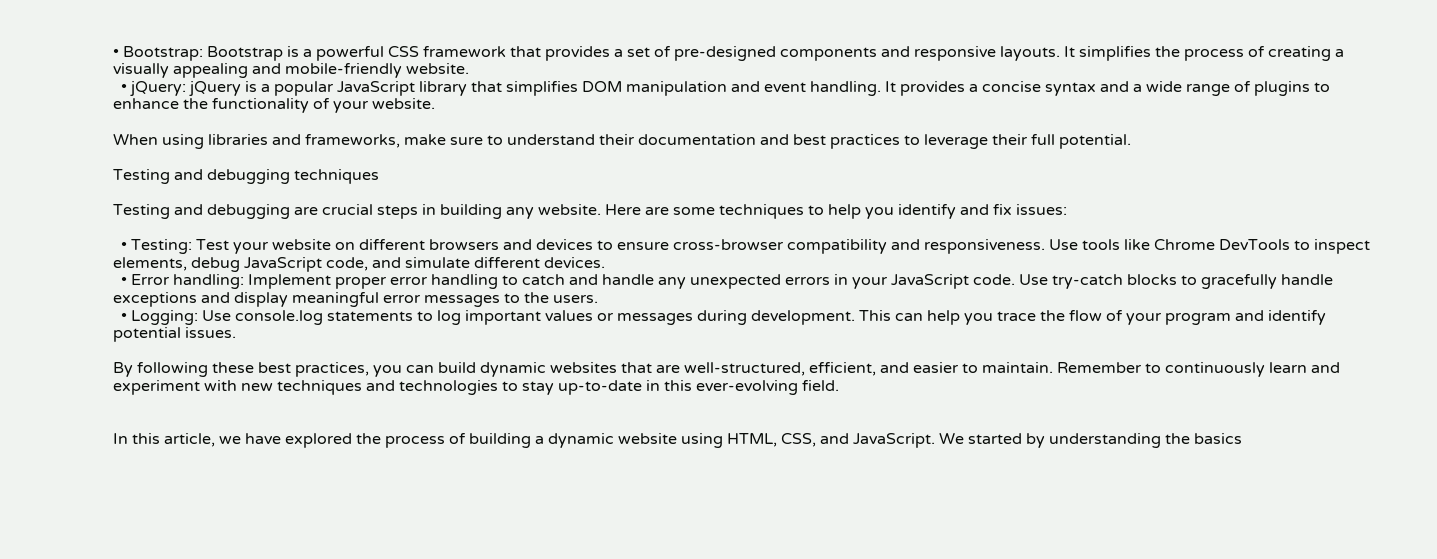• Bootstrap: Bootstrap is a powerful CSS framework that provides a set of pre-designed components and responsive layouts. It simplifies the process of creating a visually appealing and mobile-friendly website.
  • jQuery: jQuery is a popular JavaScript library that simplifies DOM manipulation and event handling. It provides a concise syntax and a wide range of plugins to enhance the functionality of your website.

When using libraries and frameworks, make sure to understand their documentation and best practices to leverage their full potential.

Testing and debugging techniques

Testing and debugging are crucial steps in building any website. Here are some techniques to help you identify and fix issues:

  • Testing: Test your website on different browsers and devices to ensure cross-browser compatibility and responsiveness. Use tools like Chrome DevTools to inspect elements, debug JavaScript code, and simulate different devices.
  • Error handling: Implement proper error handling to catch and handle any unexpected errors in your JavaScript code. Use try-catch blocks to gracefully handle exceptions and display meaningful error messages to the users.
  • Logging: Use console.log statements to log important values or messages during development. This can help you trace the flow of your program and identify potential issues.

By following these best practices, you can build dynamic websites that are well-structured, efficient, and easier to maintain. Remember to continuously learn and experiment with new techniques and technologies to stay up-to-date in this ever-evolving field.


In this article, we have explored the process of building a dynamic website using HTML, CSS, and JavaScript. We started by understanding the basics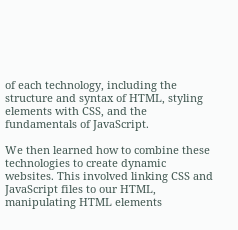of each technology, including the structure and syntax of HTML, styling elements with CSS, and the fundamentals of JavaScript.

We then learned how to combine these technologies to create dynamic websites. This involved linking CSS and JavaScript files to our HTML, manipulating HTML elements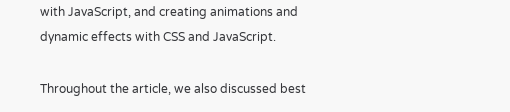with JavaScript, and creating animations and dynamic effects with CSS and JavaScript.

Throughout the article, we also discussed best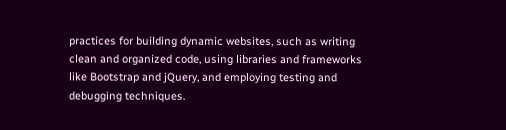practices for building dynamic websites, such as writing clean and organized code, using libraries and frameworks like Bootstrap and jQuery, and employing testing and debugging techniques.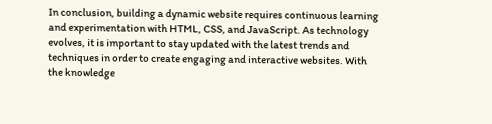In conclusion, building a dynamic website requires continuous learning and experimentation with HTML, CSS, and JavaScript. As technology evolves, it is important to stay updated with the latest trends and techniques in order to create engaging and interactive websites. With the knowledge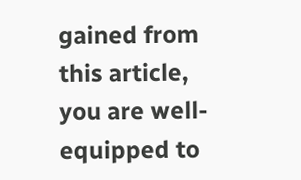gained from this article, you are well-equipped to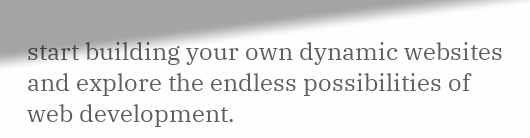start building your own dynamic websites and explore the endless possibilities of web development.